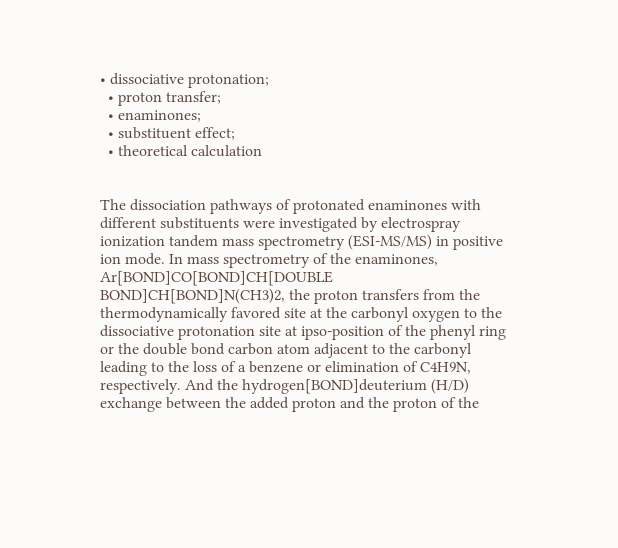• dissociative protonation;
  • proton transfer;
  • enaminones;
  • substituent effect;
  • theoretical calculation


The dissociation pathways of protonated enaminones with different substituents were investigated by electrospray ionization tandem mass spectrometry (ESI-MS/MS) in positive ion mode. In mass spectrometry of the enaminones, Ar[BOND]CO[BOND]CH[DOUBLE BOND]CH[BOND]N(CH3)2, the proton transfers from the thermodynamically favored site at the carbonyl oxygen to the dissociative protonation site at ipso-position of the phenyl ring or the double bond carbon atom adjacent to the carbonyl leading to the loss of a benzene or elimination of C4H9N, respectively. And the hydrogen[BOND]deuterium (H/D) exchange between the added proton and the proton of the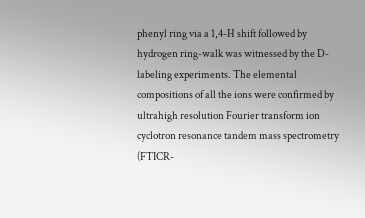phenyl ring via a 1,4-H shift followed by hydrogen ring-walk was witnessed by the D-labeling experiments. The elemental compositions of all the ions were confirmed by ultrahigh resolution Fourier transform ion cyclotron resonance tandem mass spectrometry (FTICR-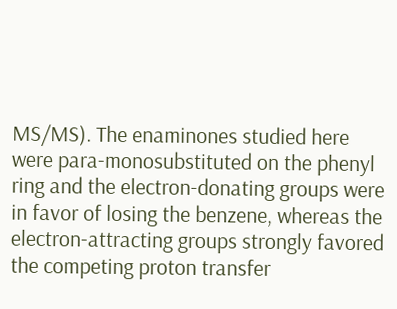MS/MS). The enaminones studied here were para-monosubstituted on the phenyl ring and the electron-donating groups were in favor of losing the benzene, whereas the electron-attracting groups strongly favored the competing proton transfer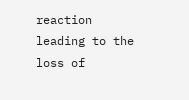reaction leading to the loss of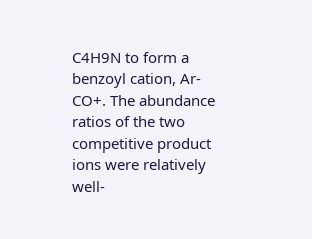C4H9N to form a benzoyl cation, Ar-CO+. The abundance ratios of the two competitive product ions were relatively well-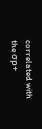correlated with the σp+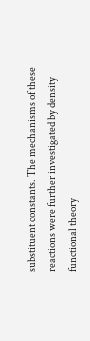substituent constants. The mechanisms of these reactions were further investigated by density functional theory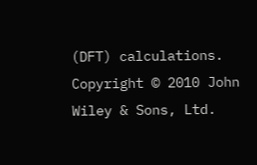(DFT) calculations. Copyright © 2010 John Wiley & Sons, Ltd.